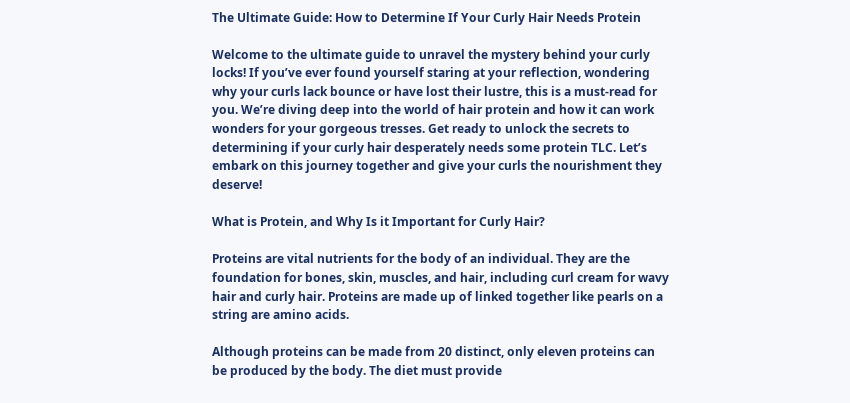The Ultimate Guide: How to Determine If Your Curly Hair Needs Protein

Welcome to the ultimate guide to unravel the mystery behind your curly locks! If you’ve ever found yourself staring at your reflection, wondering why your curls lack bounce or have lost their lustre, this is a must-read for you. We’re diving deep into the world of hair protein and how it can work wonders for your gorgeous tresses. Get ready to unlock the secrets to determining if your curly hair desperately needs some protein TLC. Let’s embark on this journey together and give your curls the nourishment they deserve!

What is Protein, and Why Is it Important for Curly Hair?

Proteins are vital nutrients for the body of an individual. They are the foundation for bones, skin, muscles, and hair, including curl cream for wavy hair and curly hair. Proteins are made up of linked together like pearls on a string are amino acids.

Although proteins can be made from 20 distinct, only eleven proteins can be produced by the body. The diet must provide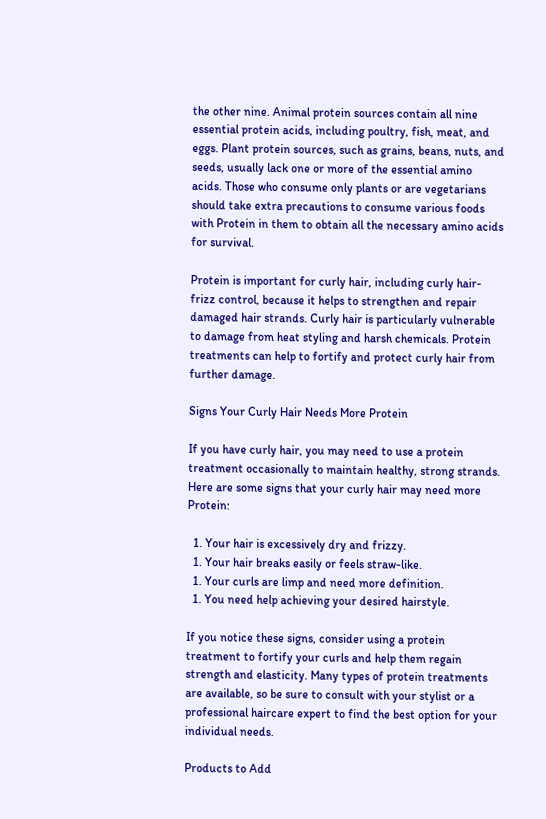the other nine. Animal protein sources contain all nine essential protein acids, including poultry, fish, meat, and eggs. Plant protein sources, such as grains, beans, nuts, and seeds, usually lack one or more of the essential amino acids. Those who consume only plants or are vegetarians should take extra precautions to consume various foods with Protein in them to obtain all the necessary amino acids for survival.

Protein is important for curly hair, including curly hair-frizz control, because it helps to strengthen and repair damaged hair strands. Curly hair is particularly vulnerable to damage from heat styling and harsh chemicals. Protein treatments can help to fortify and protect curly hair from further damage.

Signs Your Curly Hair Needs More Protein

If you have curly hair, you may need to use a protein treatment occasionally to maintain healthy, strong strands. Here are some signs that your curly hair may need more Protein:

  1. Your hair is excessively dry and frizzy.
  1. Your hair breaks easily or feels straw-like.
  1. Your curls are limp and need more definition.
  1. You need help achieving your desired hairstyle.

If you notice these signs, consider using a protein treatment to fortify your curls and help them regain strength and elasticity. Many types of protein treatments are available, so be sure to consult with your stylist or a professional haircare expert to find the best option for your individual needs.

Products to Add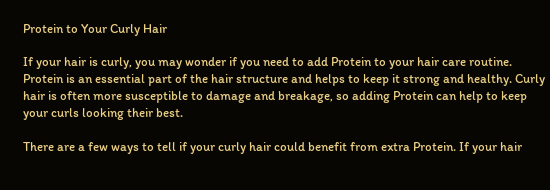Protein to Your Curly Hair

If your hair is curly, you may wonder if you need to add Protein to your hair care routine. Protein is an essential part of the hair structure and helps to keep it strong and healthy. Curly hair is often more susceptible to damage and breakage, so adding Protein can help to keep your curls looking their best.

There are a few ways to tell if your curly hair could benefit from extra Protein. If your hair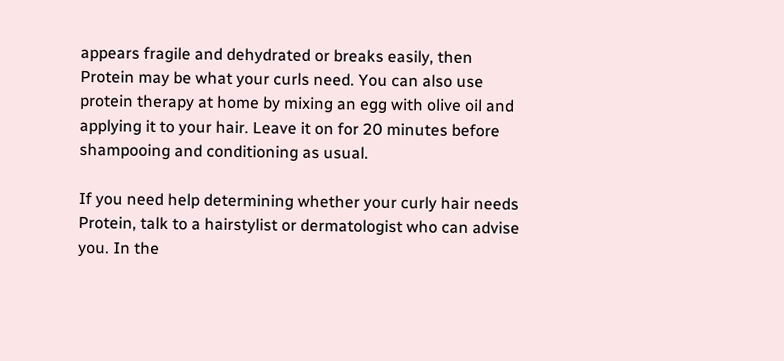appears fragile and dehydrated or breaks easily, then Protein may be what your curls need. You can also use protein therapy at home by mixing an egg with olive oil and applying it to your hair. Leave it on for 20 minutes before shampooing and conditioning as usual.

If you need help determining whether your curly hair needs Protein, talk to a hairstylist or dermatologist who can advise you. In the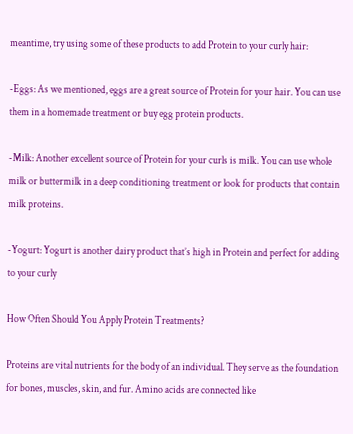meantime, try using some of these products to add Protein to your curly hair:

-Eggs: As we mentioned, eggs are a great source of Protein for your hair. You can use them in a homemade treatment or buy egg protein products.

-Milk: Another excellent source of Protein for your curls is milk. You can use whole milk or buttermilk in a deep conditioning treatment or look for products that contain milk proteins.

-Yogurt: Yogurt is another dairy product that’s high in Protein and perfect for adding to your curly

How Often Should You Apply Protein Treatments?

Proteins are vital nutrients for the body of an individual. They serve as the foundation for bones, muscles, skin, and fur. Amino acids are connected like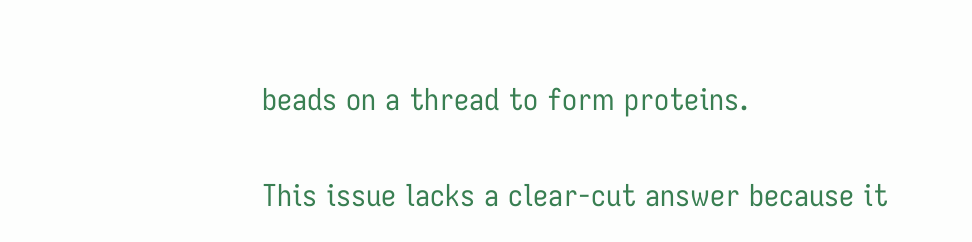beads on a thread to form proteins.

This issue lacks a clear-cut answer because it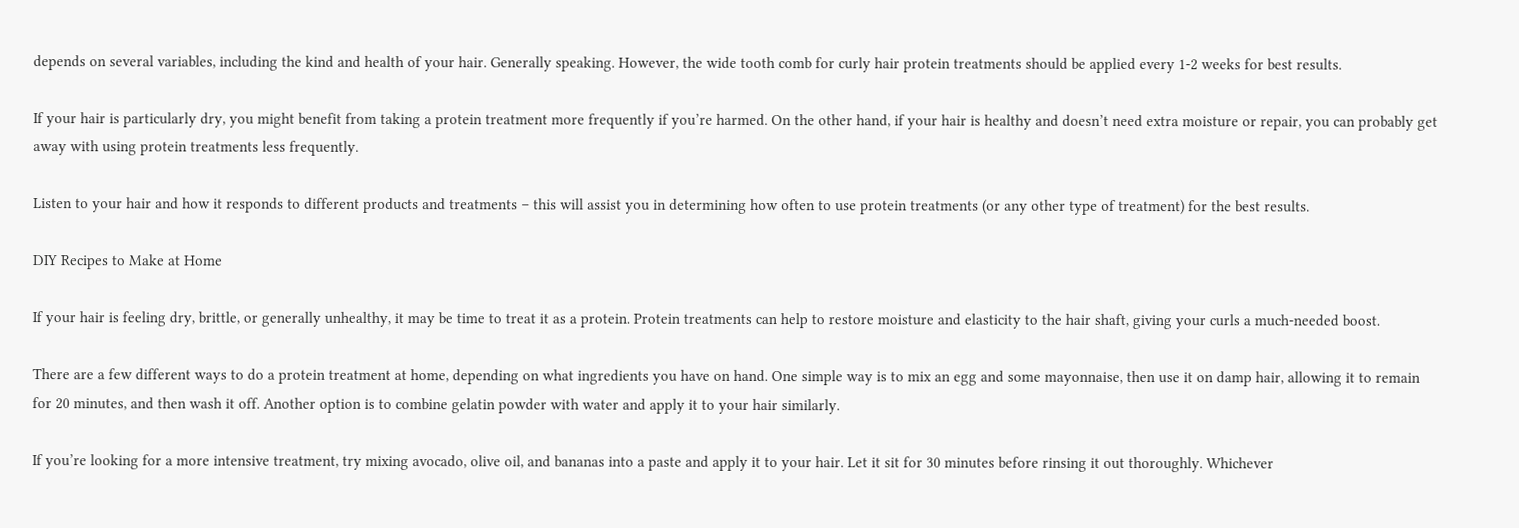depends on several variables, including the kind and health of your hair. Generally speaking. However, the wide tooth comb for curly hair protein treatments should be applied every 1-2 weeks for best results.

If your hair is particularly dry, you might benefit from taking a protein treatment more frequently if you’re harmed. On the other hand, if your hair is healthy and doesn’t need extra moisture or repair, you can probably get away with using protein treatments less frequently.

Listen to your hair and how it responds to different products and treatments – this will assist you in determining how often to use protein treatments (or any other type of treatment) for the best results.

DIY Recipes to Make at Home

If your hair is feeling dry, brittle, or generally unhealthy, it may be time to treat it as a protein. Protein treatments can help to restore moisture and elasticity to the hair shaft, giving your curls a much-needed boost.

There are a few different ways to do a protein treatment at home, depending on what ingredients you have on hand. One simple way is to mix an egg and some mayonnaise, then use it on damp hair, allowing it to remain for 20 minutes, and then wash it off. Another option is to combine gelatin powder with water and apply it to your hair similarly.

If you’re looking for a more intensive treatment, try mixing avocado, olive oil, and bananas into a paste and apply it to your hair. Let it sit for 30 minutes before rinsing it out thoroughly. Whichever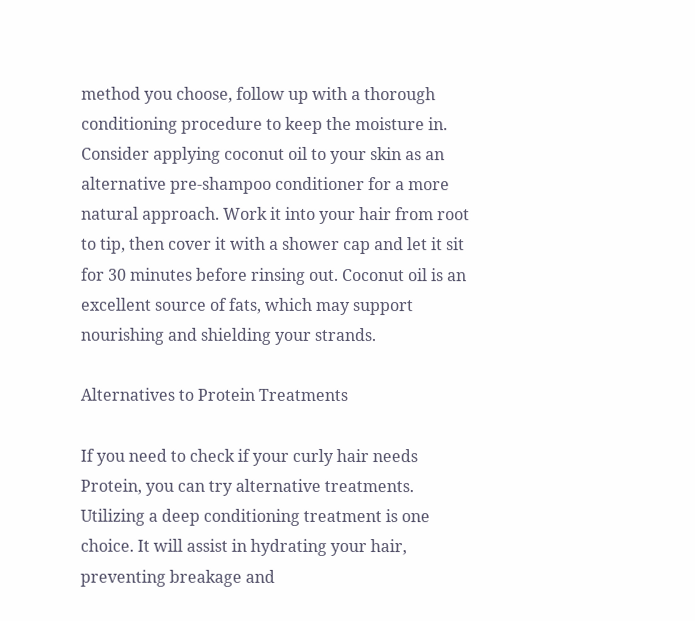method you choose, follow up with a thorough conditioning procedure to keep the moisture in. Consider applying coconut oil to your skin as an alternative pre-shampoo conditioner for a more natural approach. Work it into your hair from root to tip, then cover it with a shower cap and let it sit for 30 minutes before rinsing out. Coconut oil is an excellent source of fats, which may support nourishing and shielding your strands.

Alternatives to Protein Treatments

If you need to check if your curly hair needs Protein, you can try alternative treatments. Utilizing a deep conditioning treatment is one choice. It will assist in hydrating your hair, preventing breakage and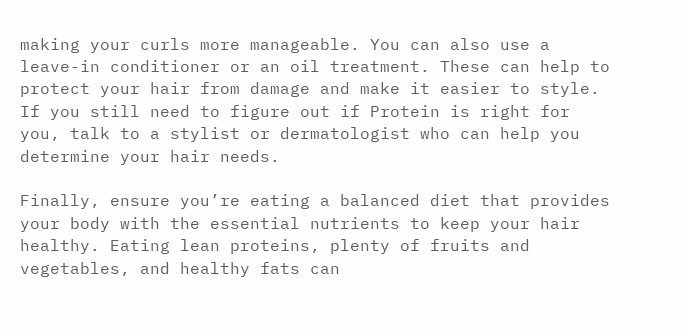making your curls more manageable. You can also use a leave-in conditioner or an oil treatment. These can help to protect your hair from damage and make it easier to style. If you still need to figure out if Protein is right for you, talk to a stylist or dermatologist who can help you determine your hair needs.

Finally, ensure you’re eating a balanced diet that provides your body with the essential nutrients to keep your hair healthy. Eating lean proteins, plenty of fruits and vegetables, and healthy fats can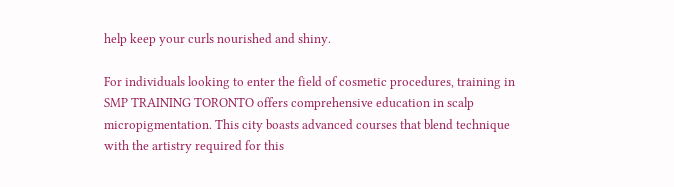help keep your curls nourished and shiny.

For individuals looking to enter the field of cosmetic procedures, training in SMP TRAINING TORONTO offers comprehensive education in scalp micropigmentation. This city boasts advanced courses that blend technique with the artistry required for this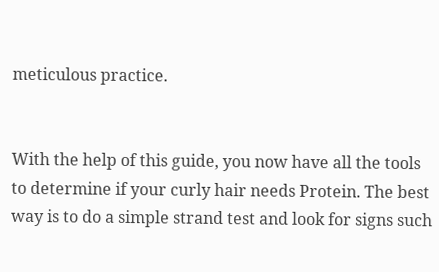meticulous practice.


With the help of this guide, you now have all the tools to determine if your curly hair needs Protein. The best way is to do a simple strand test and look for signs such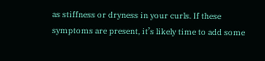as stiffness or dryness in your curls. If these symptoms are present, it’s likely time to add some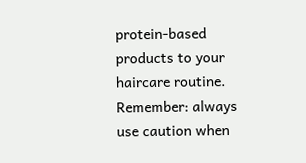protein-based products to your haircare routine. Remember: always use caution when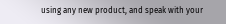using any new product, and speak with your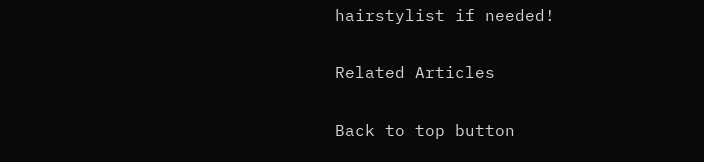hairstylist if needed!

Related Articles

Back to top button